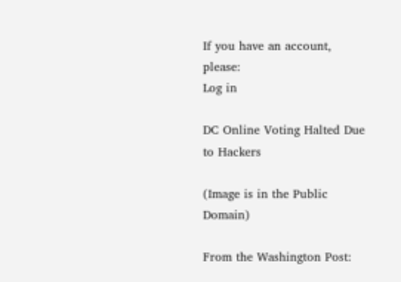If you have an account, please:
Log in

DC Online Voting Halted Due to Hackers

(Image is in the Public Domain)

From the Washington Post: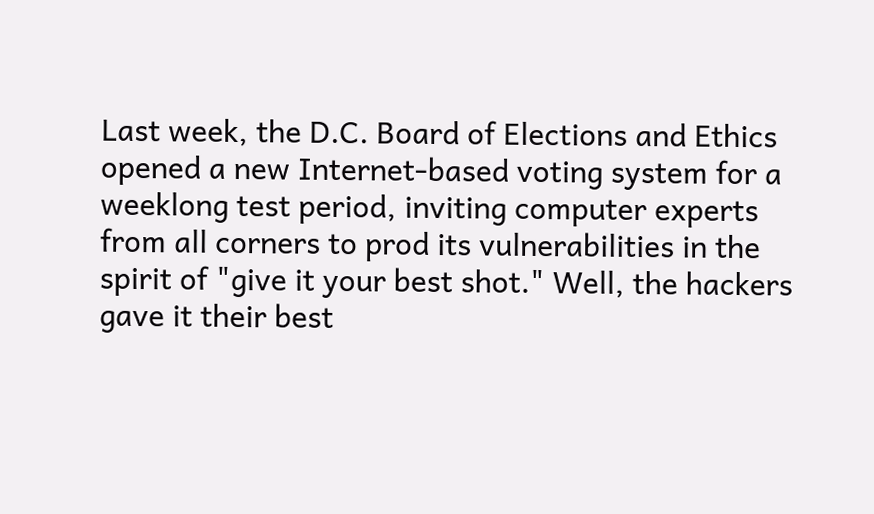Last week, the D.C. Board of Elections and Ethics opened a new Internet-based voting system for a weeklong test period, inviting computer experts from all corners to prod its vulnerabilities in the spirit of "give it your best shot." Well, the hackers gave it their best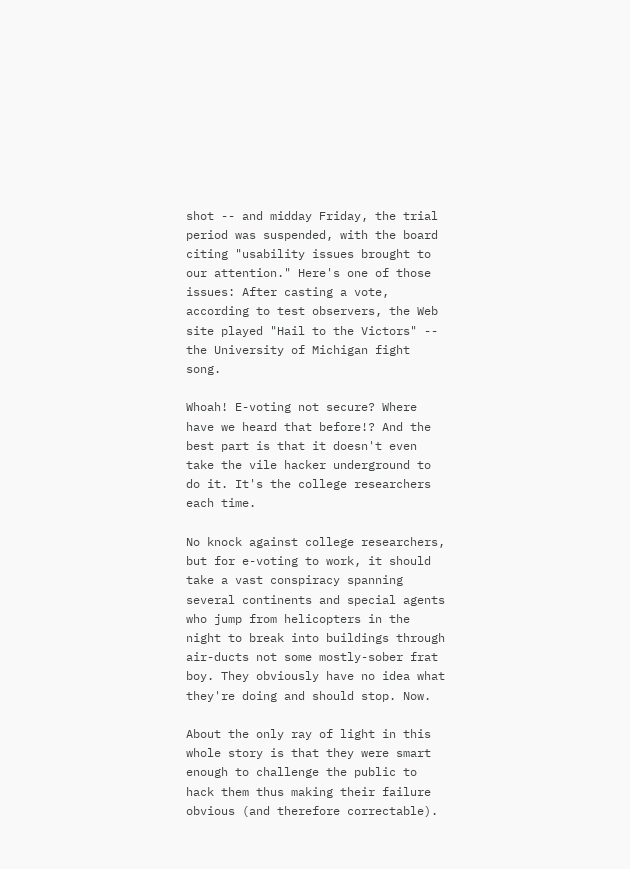shot -- and midday Friday, the trial period was suspended, with the board citing "usability issues brought to our attention." Here's one of those issues: After casting a vote, according to test observers, the Web site played "Hail to the Victors" -- the University of Michigan fight song.

Whoah! E-voting not secure? Where have we heard that before!? And the best part is that it doesn't even take the vile hacker underground to do it. It's the college researchers each time.

No knock against college researchers, but for e-voting to work, it should take a vast conspiracy spanning several continents and special agents who jump from helicopters in the night to break into buildings through air-ducts not some mostly-sober frat boy. They obviously have no idea what they're doing and should stop. Now.

About the only ray of light in this whole story is that they were smart enough to challenge the public to hack them thus making their failure obvious (and therefore correctable).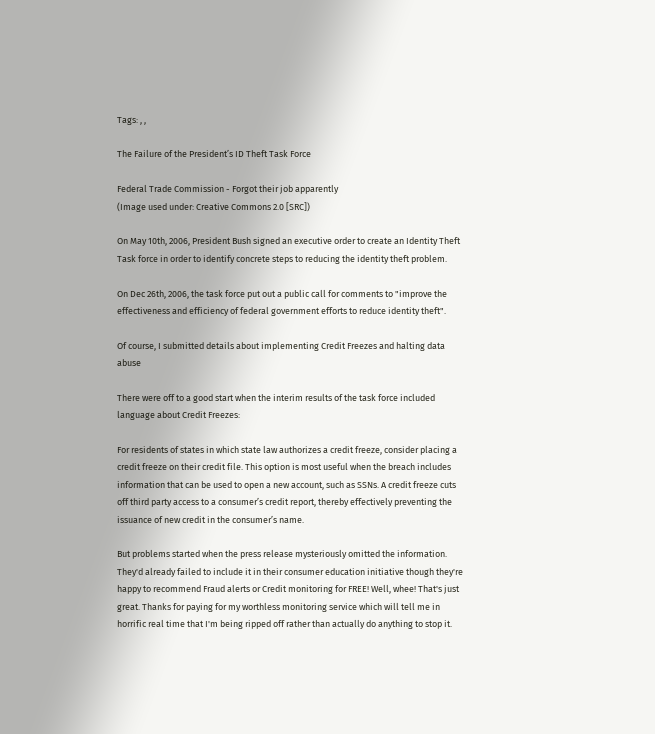Tags: , ,

The Failure of the President’s ID Theft Task Force

Federal Trade Commission - Forgot their job apparently
(Image used under: Creative Commons 2.0 [SRC])

On May 10th, 2006, President Bush signed an executive order to create an Identity Theft Task force in order to identify concrete steps to reducing the identity theft problem.

On Dec 26th, 2006, the task force put out a public call for comments to "improve the effectiveness and efficiency of federal government efforts to reduce identity theft".

Of course, I submitted details about implementing Credit Freezes and halting data abuse

There were off to a good start when the interim results of the task force included language about Credit Freezes:

For residents of states in which state law authorizes a credit freeze, consider placing a credit freeze on their credit file. This option is most useful when the breach includes information that can be used to open a new account, such as SSNs. A credit freeze cuts off third party access to a consumer’s credit report, thereby effectively preventing the issuance of new credit in the consumer’s name.

But problems started when the press release mysteriously omitted the information. They'd already failed to include it in their consumer education initiative though they're happy to recommend Fraud alerts or Credit monitoring for FREE! Well, whee! That's just great. Thanks for paying for my worthless monitoring service which will tell me in horrific real time that I'm being ripped off rather than actually do anything to stop it.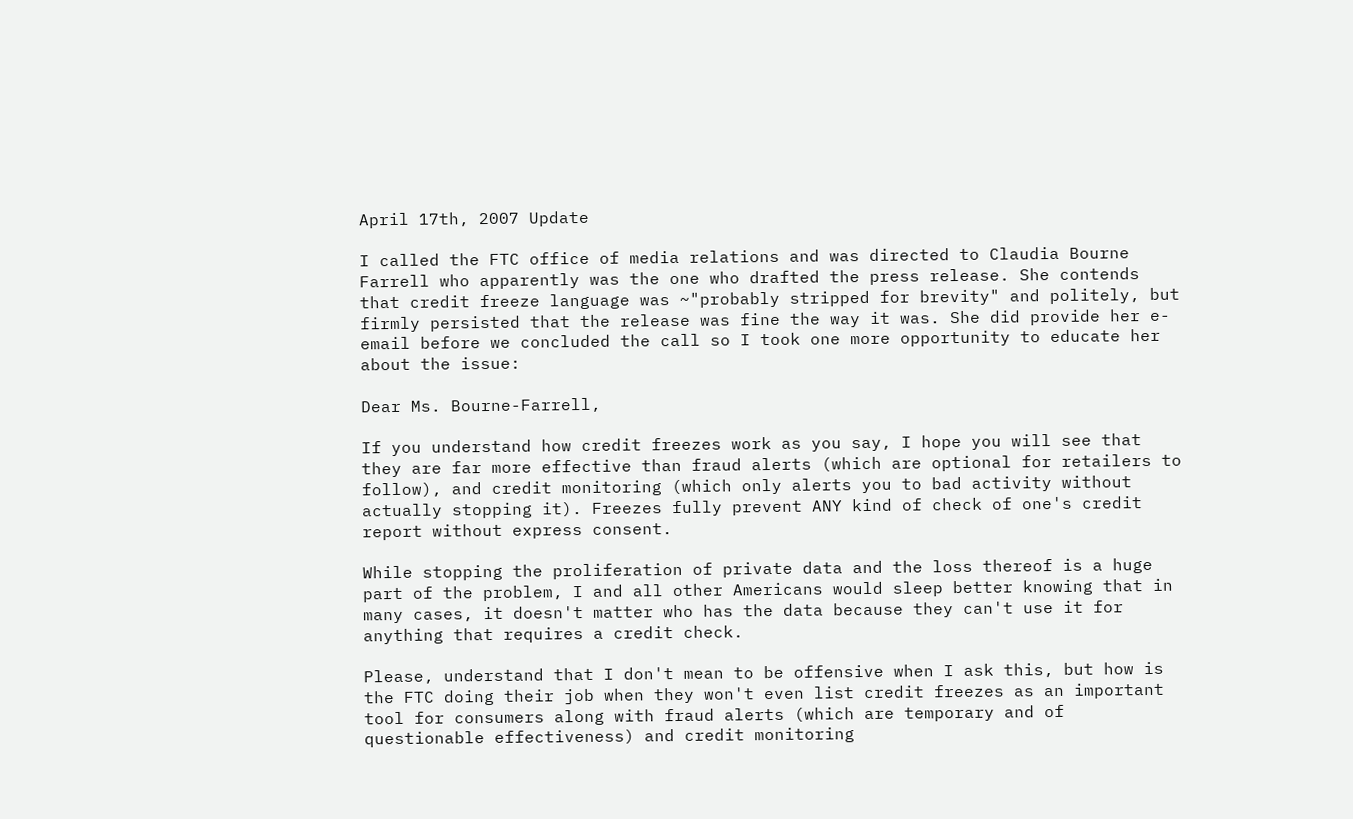April 17th, 2007 Update

I called the FTC office of media relations and was directed to Claudia Bourne Farrell who apparently was the one who drafted the press release. She contends that credit freeze language was ~"probably stripped for brevity" and politely, but firmly persisted that the release was fine the way it was. She did provide her e-email before we concluded the call so I took one more opportunity to educate her about the issue:

Dear Ms. Bourne-Farrell,

If you understand how credit freezes work as you say, I hope you will see that they are far more effective than fraud alerts (which are optional for retailers to follow), and credit monitoring (which only alerts you to bad activity without actually stopping it). Freezes fully prevent ANY kind of check of one's credit report without express consent.

While stopping the proliferation of private data and the loss thereof is a huge part of the problem, I and all other Americans would sleep better knowing that in many cases, it doesn't matter who has the data because they can't use it for anything that requires a credit check.

Please, understand that I don't mean to be offensive when I ask this, but how is the FTC doing their job when they won't even list credit freezes as an important tool for consumers along with fraud alerts (which are temporary and of questionable effectiveness) and credit monitoring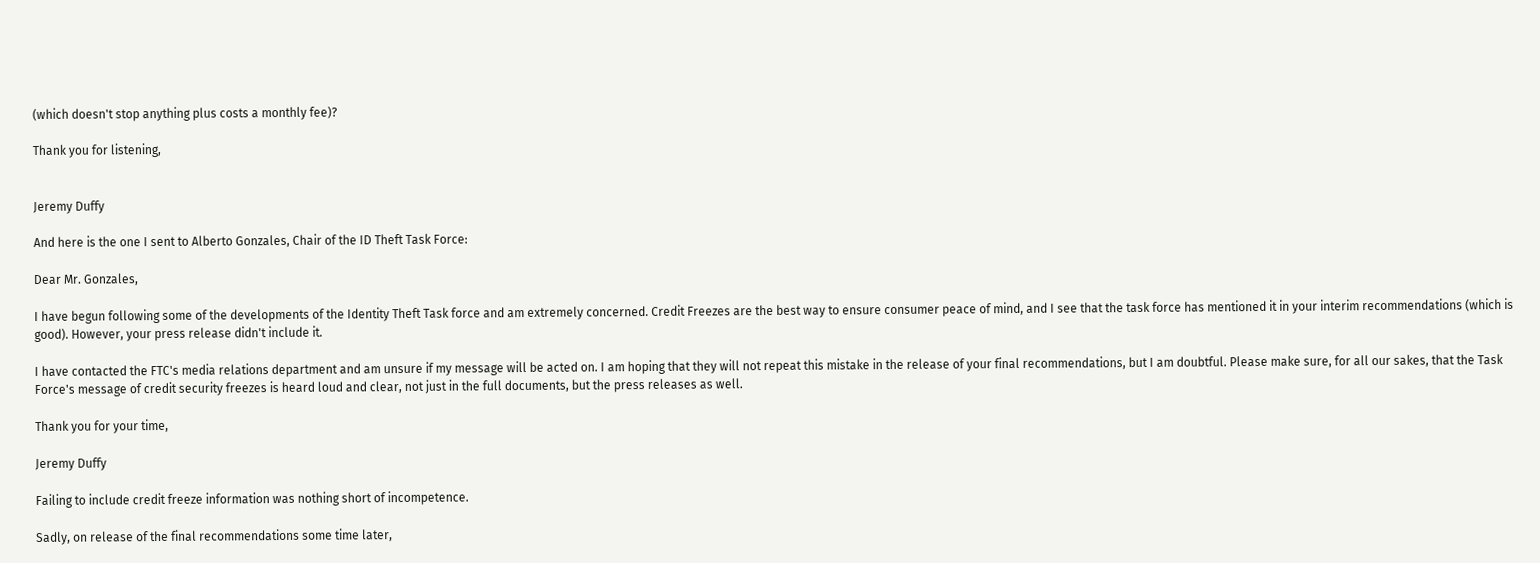(which doesn't stop anything plus costs a monthly fee)?

Thank you for listening,


Jeremy Duffy

And here is the one I sent to Alberto Gonzales, Chair of the ID Theft Task Force:

Dear Mr. Gonzales,

I have begun following some of the developments of the Identity Theft Task force and am extremely concerned. Credit Freezes are the best way to ensure consumer peace of mind, and I see that the task force has mentioned it in your interim recommendations (which is good). However, your press release didn't include it.

I have contacted the FTC's media relations department and am unsure if my message will be acted on. I am hoping that they will not repeat this mistake in the release of your final recommendations, but I am doubtful. Please make sure, for all our sakes, that the Task Force's message of credit security freezes is heard loud and clear, not just in the full documents, but the press releases as well.

Thank you for your time,

Jeremy Duffy

Failing to include credit freeze information was nothing short of incompetence.

Sadly, on release of the final recommendations some time later,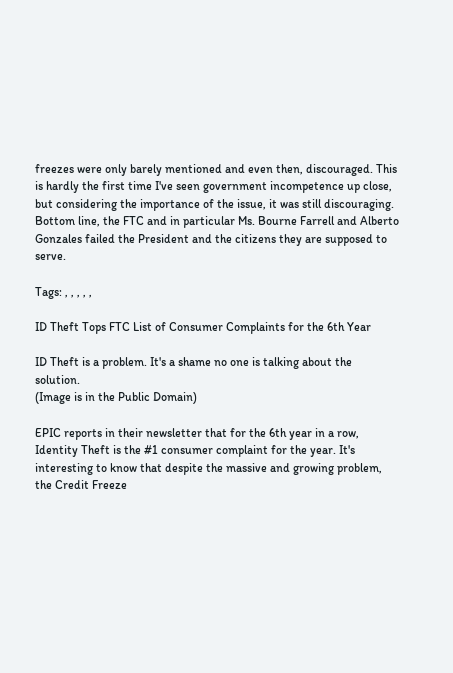freezes were only barely mentioned and even then, discouraged. This is hardly the first time I've seen government incompetence up close, but considering the importance of the issue, it was still discouraging. Bottom line, the FTC and in particular Ms. Bourne Farrell and Alberto Gonzales failed the President and the citizens they are supposed to serve.

Tags: , , , , ,

ID Theft Tops FTC List of Consumer Complaints for the 6th Year

ID Theft is a problem. It's a shame no one is talking about the solution.
(Image is in the Public Domain)

EPIC reports in their newsletter that for the 6th year in a row, Identity Theft is the #1 consumer complaint for the year. It's interesting to know that despite the massive and growing problem, the Credit Freeze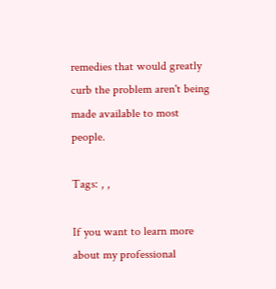remedies that would greatly curb the problem aren't being made available to most people.

Tags: , ,

If you want to learn more about my professional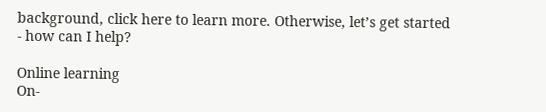background, click here to learn more. Otherwise, let’s get started - how can I help?

Online learning
On-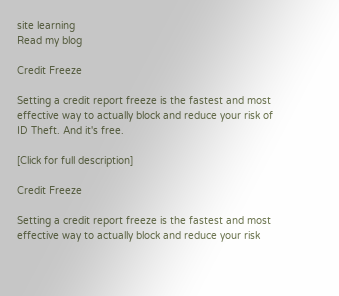site learning
Read my blog

Credit Freeze

Setting a credit report freeze is the fastest and most effective way to actually block and reduce your risk of ID Theft. And it's free.

[Click for full description]

Credit Freeze

Setting a credit report freeze is the fastest and most effective way to actually block and reduce your risk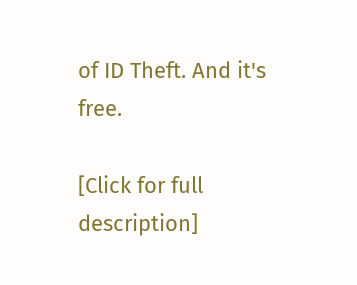of ID Theft. And it's free.

[Click for full description]